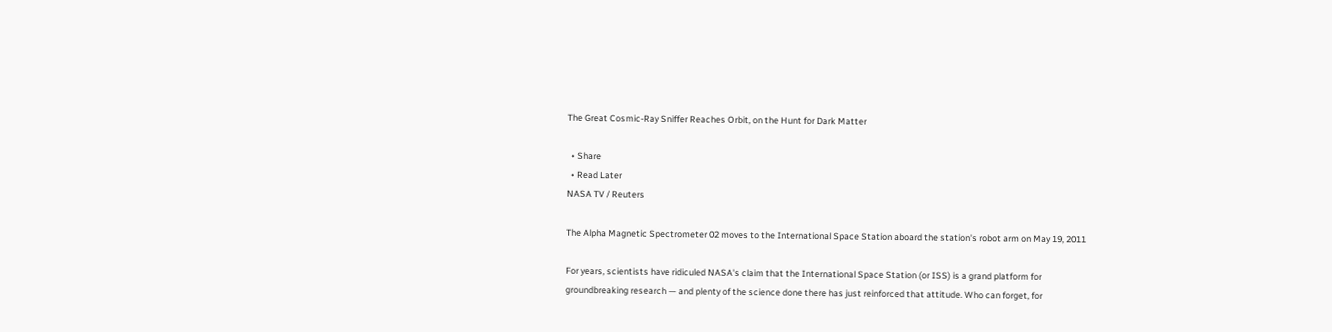The Great Cosmic-Ray Sniffer Reaches Orbit, on the Hunt for Dark Matter

  • Share
  • Read Later
NASA TV / Reuters

The Alpha Magnetic Spectrometer 02 moves to the International Space Station aboard the station's robot arm on May 19, 2011

For years, scientists have ridiculed NASA's claim that the International Space Station (or ISS) is a grand platform for groundbreaking research — and plenty of the science done there has just reinforced that attitude. Who can forget, for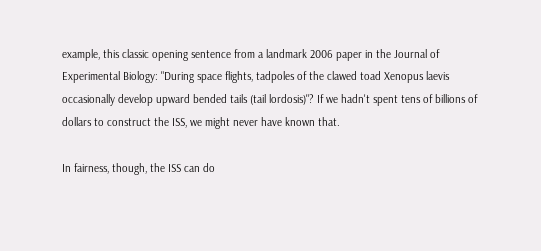example, this classic opening sentence from a landmark 2006 paper in the Journal of Experimental Biology: "During space flights, tadpoles of the clawed toad Xenopus laevis occasionally develop upward bended tails (tail lordosis)"? If we hadn't spent tens of billions of dollars to construct the ISS, we might never have known that.

In fairness, though, the ISS can do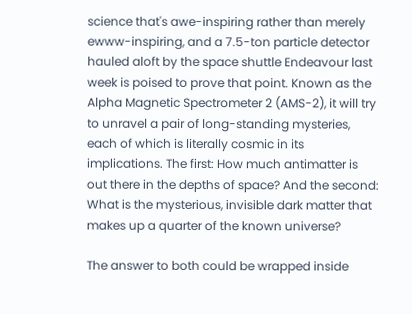science that's awe-inspiring rather than merely ewww-inspiring, and a 7.5-ton particle detector hauled aloft by the space shuttle Endeavour last week is poised to prove that point. Known as the Alpha Magnetic Spectrometer 2 (AMS-2), it will try to unravel a pair of long-standing mysteries, each of which is literally cosmic in its implications. The first: How much antimatter is out there in the depths of space? And the second: What is the mysterious, invisible dark matter that makes up a quarter of the known universe?

The answer to both could be wrapped inside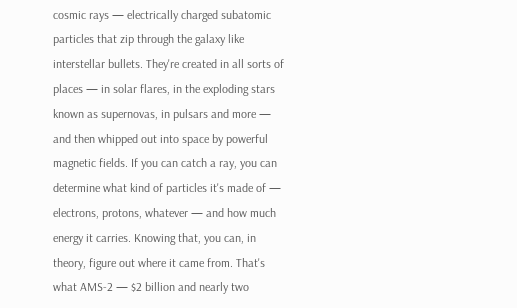cosmic rays — electrically charged subatomic particles that zip through the galaxy like interstellar bullets. They're created in all sorts of places — in solar flares, in the exploding stars known as supernovas, in pulsars and more — and then whipped out into space by powerful magnetic fields. If you can catch a ray, you can determine what kind of particles it's made of — electrons, protons, whatever — and how much energy it carries. Knowing that, you can, in theory, figure out where it came from. That's what AMS-2 — $2 billion and nearly two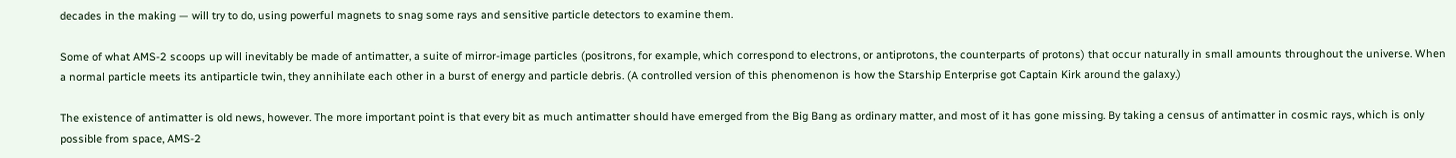decades in the making — will try to do, using powerful magnets to snag some rays and sensitive particle detectors to examine them.

Some of what AMS-2 scoops up will inevitably be made of antimatter, a suite of mirror-image particles (positrons, for example, which correspond to electrons, or antiprotons, the counterparts of protons) that occur naturally in small amounts throughout the universe. When a normal particle meets its antiparticle twin, they annihilate each other in a burst of energy and particle debris. (A controlled version of this phenomenon is how the Starship Enterprise got Captain Kirk around the galaxy.)

The existence of antimatter is old news, however. The more important point is that every bit as much antimatter should have emerged from the Big Bang as ordinary matter, and most of it has gone missing. By taking a census of antimatter in cosmic rays, which is only possible from space, AMS-2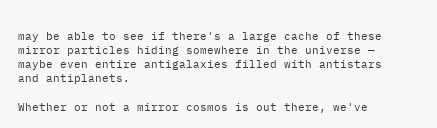may be able to see if there's a large cache of these mirror particles hiding somewhere in the universe — maybe even entire antigalaxies filled with antistars and antiplanets.

Whether or not a mirror cosmos is out there, we've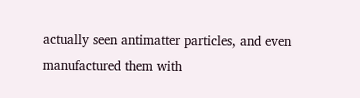actually seen antimatter particles, and even manufactured them with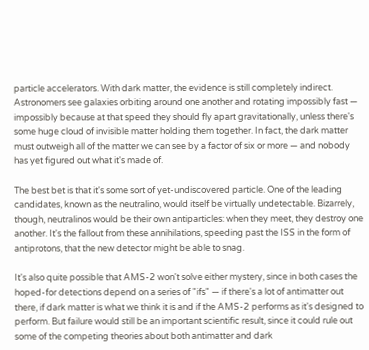particle accelerators. With dark matter, the evidence is still completely indirect. Astronomers see galaxies orbiting around one another and rotating impossibly fast — impossibly because at that speed they should fly apart gravitationally, unless there's some huge cloud of invisible matter holding them together. In fact, the dark matter must outweigh all of the matter we can see by a factor of six or more — and nobody has yet figured out what it's made of.

The best bet is that it's some sort of yet-undiscovered particle. One of the leading candidates, known as the neutralino, would itself be virtually undetectable. Bizarrely, though, neutralinos would be their own antiparticles: when they meet, they destroy one another. It's the fallout from these annihilations, speeding past the ISS in the form of antiprotons, that the new detector might be able to snag.

It's also quite possible that AMS-2 won't solve either mystery, since in both cases the hoped-for detections depend on a series of "ifs" — if there's a lot of antimatter out there, if dark matter is what we think it is and if the AMS-2 performs as it's designed to perform. But failure would still be an important scientific result, since it could rule out some of the competing theories about both antimatter and dark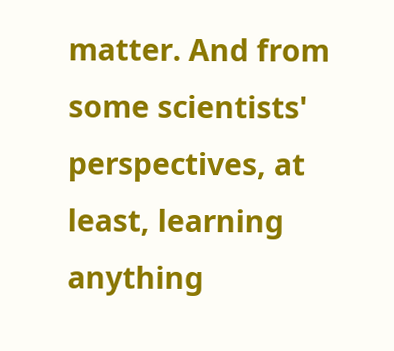matter. And from some scientists' perspectives, at least, learning anything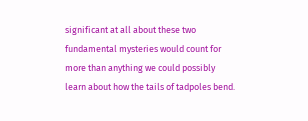significant at all about these two fundamental mysteries would count for more than anything we could possibly learn about how the tails of tadpoles bend.